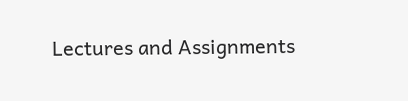Lectures and Assignments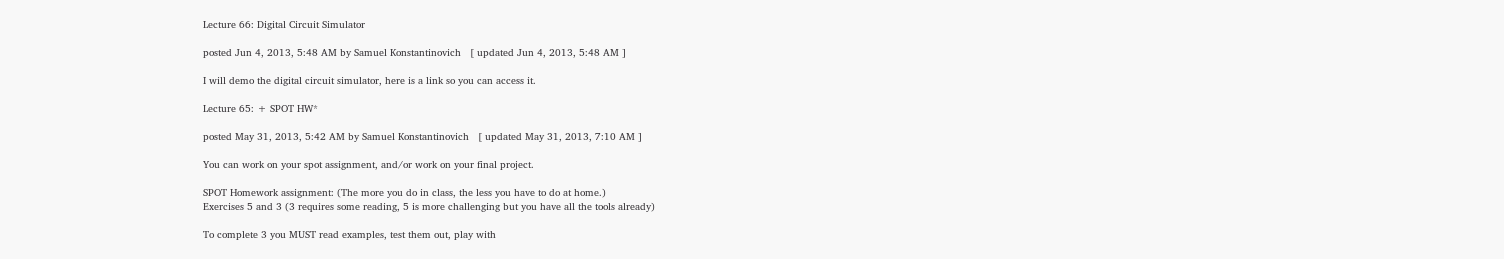Lecture 66: Digital Circuit Simulator

posted Jun 4, 2013, 5:48 AM by Samuel Konstantinovich   [ updated Jun 4, 2013, 5:48 AM ]

I will demo the digital circuit simulator, here is a link so you can access it.

Lecture 65: + SPOT HW*

posted May 31, 2013, 5:42 AM by Samuel Konstantinovich   [ updated May 31, 2013, 7:10 AM ]

You can work on your spot assignment, and/or work on your final project.

SPOT Homework assignment: (The more you do in class, the less you have to do at home.)
Exercises 5 and 3 (3 requires some reading, 5 is more challenging but you have all the tools already)

To complete 3 you MUST read examples, test them out, play with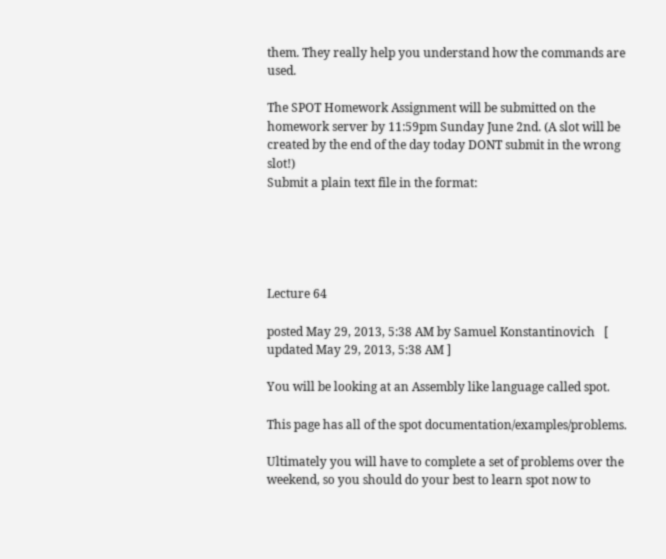them. They really help you understand how the commands are used.

The SPOT Homework Assignment will be submitted on the homework server by 11:59pm Sunday June 2nd. (A slot will be created by the end of the day today DONT submit in the wrong slot!)
Submit a plain text file in the format:





Lecture 64

posted May 29, 2013, 5:38 AM by Samuel Konstantinovich   [ updated May 29, 2013, 5:38 AM ]

You will be looking at an Assembly like language called spot.

This page has all of the spot documentation/examples/problems.

Ultimately you will have to complete a set of problems over the weekend, so you should do your best to learn spot now to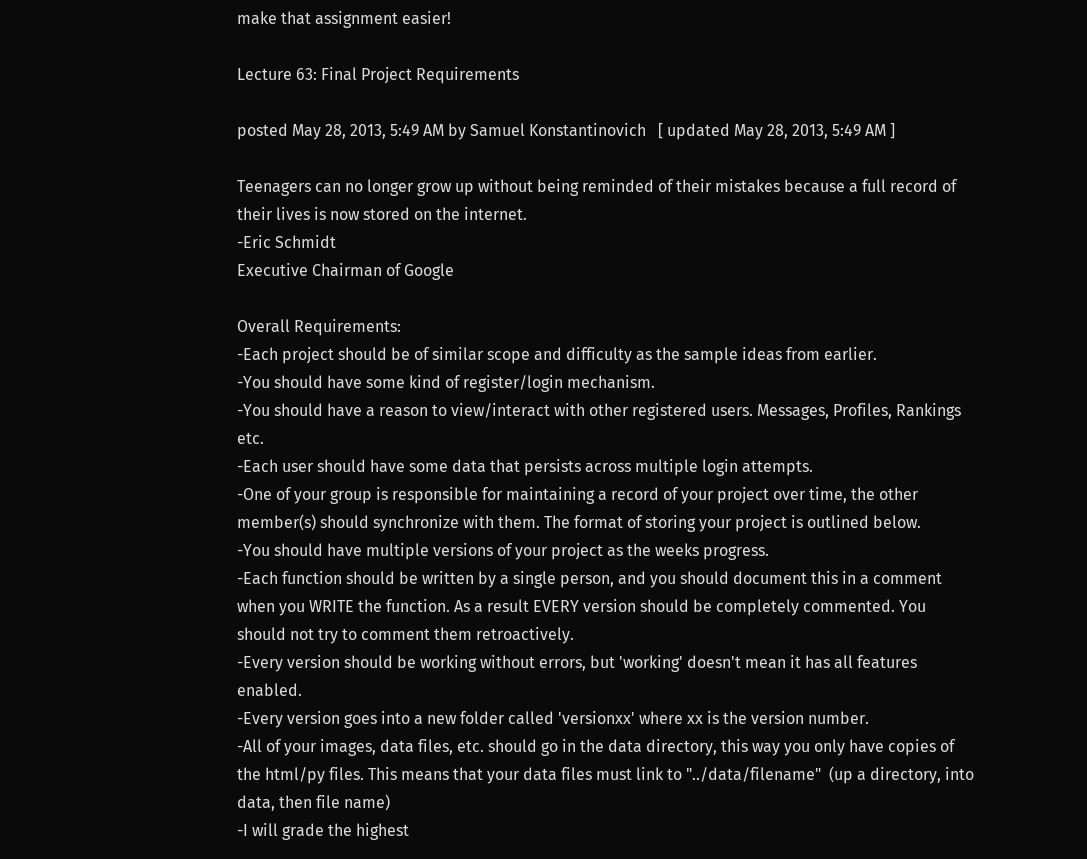make that assignment easier!

Lecture 63: Final Project Requirements

posted May 28, 2013, 5:49 AM by Samuel Konstantinovich   [ updated May 28, 2013, 5:49 AM ]

Teenagers can no longer grow up without being reminded of their mistakes because a full record of their lives is now stored on the internet.
-Eric Schmidt
Executive Chairman of Google

Overall Requirements:
-Each project should be of similar scope and difficulty as the sample ideas from earlier.
-You should have some kind of register/login mechanism.
-You should have a reason to view/interact with other registered users. Messages, Profiles, Rankings etc.
-Each user should have some data that persists across multiple login attempts.
-One of your group is responsible for maintaining a record of your project over time, the other member(s) should synchronize with them. The format of storing your project is outlined below.
-You should have multiple versions of your project as the weeks progress.
-Each function should be written by a single person, and you should document this in a comment when you WRITE the function. As a result EVERY version should be completely commented. You should not try to comment them retroactively.
-Every version should be working without errors, but 'working' doesn't mean it has all features enabled.
-Every version goes into a new folder called 'versionxx' where xx is the version number.
-All of your images, data files, etc. should go in the data directory, this way you only have copies of the html/py files. This means that your data files must link to "../data/filename"  (up a directory, into data, then file name)
-I will grade the highest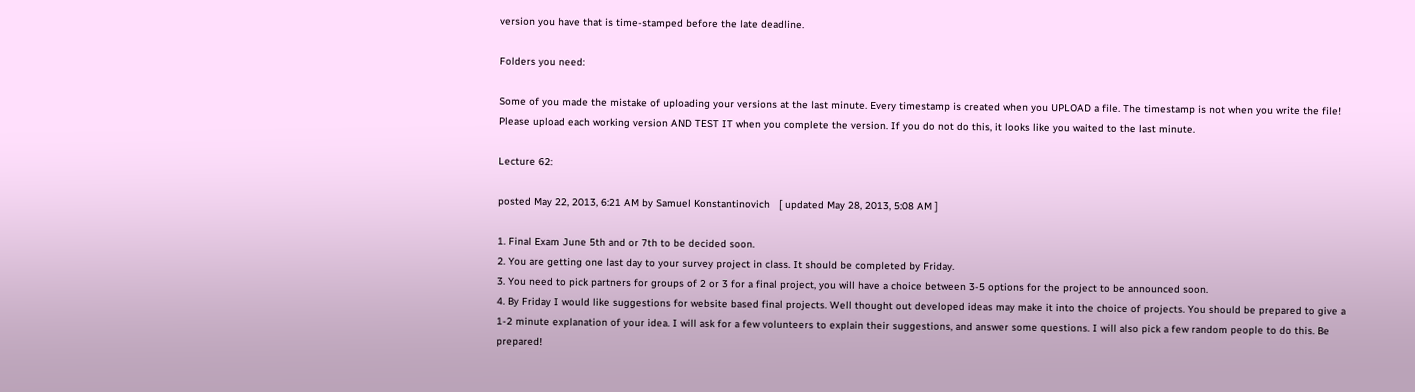version you have that is time-stamped before the late deadline.

Folders you need:

Some of you made the mistake of uploading your versions at the last minute. Every timestamp is created when you UPLOAD a file. The timestamp is not when you write the file! Please upload each working version AND TEST IT when you complete the version. If you do not do this, it looks like you waited to the last minute.

Lecture 62:

posted May 22, 2013, 6:21 AM by Samuel Konstantinovich   [ updated May 28, 2013, 5:08 AM ]

1. Final Exam June 5th and or 7th to be decided soon.
2. You are getting one last day to your survey project in class. It should be completed by Friday.
3. You need to pick partners for groups of 2 or 3 for a final project, you will have a choice between 3-5 options for the project to be announced soon.
4. By Friday I would like suggestions for website based final projects. Well thought out developed ideas may make it into the choice of projects. You should be prepared to give a 1-2 minute explanation of your idea. I will ask for a few volunteers to explain their suggestions, and answer some questions. I will also pick a few random people to do this. Be prepared!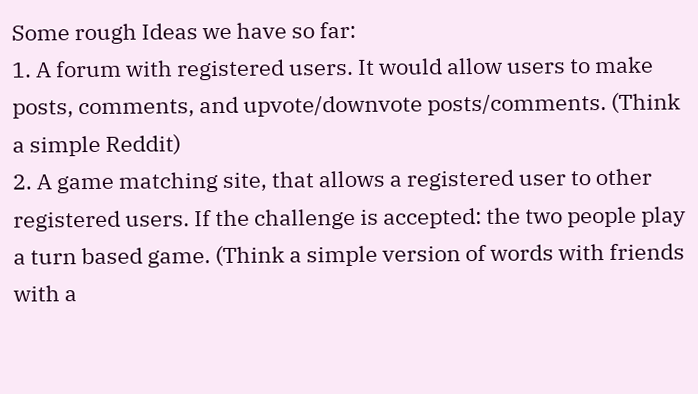Some rough Ideas we have so far:
1. A forum with registered users. It would allow users to make posts, comments, and upvote/downvote posts/comments. (Think a simple Reddit)
2. A game matching site, that allows a registered user to other registered users. If the challenge is accepted: the two people play a turn based game. (Think a simple version of words with friends with a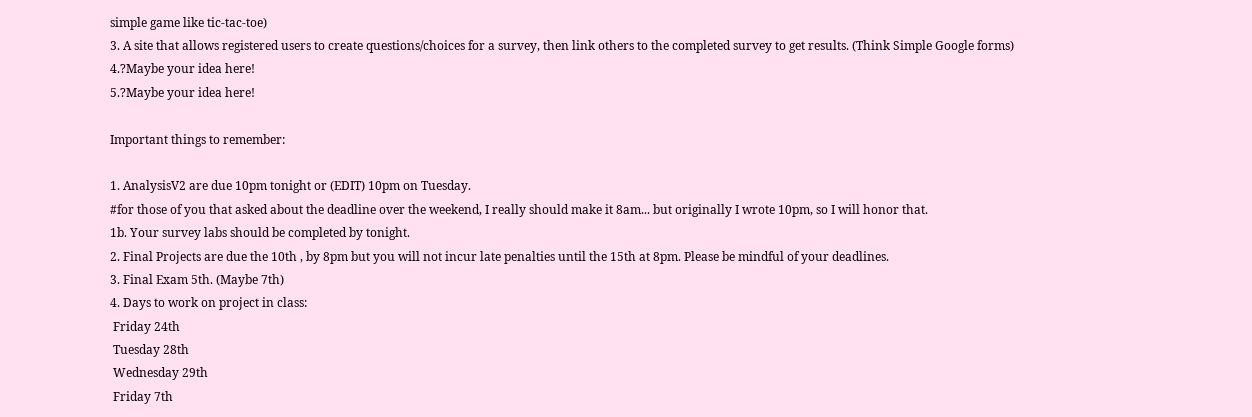simple game like tic-tac-toe)
3. A site that allows registered users to create questions/choices for a survey, then link others to the completed survey to get results. (Think Simple Google forms)
4.?Maybe your idea here!
5.?Maybe your idea here!

Important things to remember:

1. AnalysisV2 are due 10pm tonight or (EDIT) 10pm on Tuesday.
#for those of you that asked about the deadline over the weekend, I really should make it 8am... but originally I wrote 10pm, so I will honor that.
1b. Your survey labs should be completed by tonight.
2. Final Projects are due the 10th , by 8pm but you will not incur late penalties until the 15th at 8pm. Please be mindful of your deadlines.
3. Final Exam 5th. (Maybe 7th)
4. Days to work on project in class:
 Friday 24th
 Tuesday 28th
 Wednesday 29th
 Friday 7th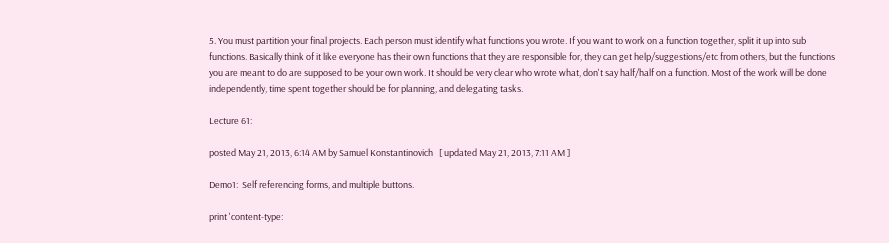5. You must partition your final projects. Each person must identify what functions you wrote. If you want to work on a function together, split it up into sub functions. Basically think of it like everyone has their own functions that they are responsible for, they can get help/suggestions/etc from others, but the functions you are meant to do are supposed to be your own work. It should be very clear who wrote what, don't say half/half on a function. Most of the work will be done independently, time spent together should be for planning, and delegating tasks.

Lecture 61:

posted May 21, 2013, 6:14 AM by Samuel Konstantinovich   [ updated May 21, 2013, 7:11 AM ]

Demo1:  Self referencing forms, and multiple buttons.

print 'content-type: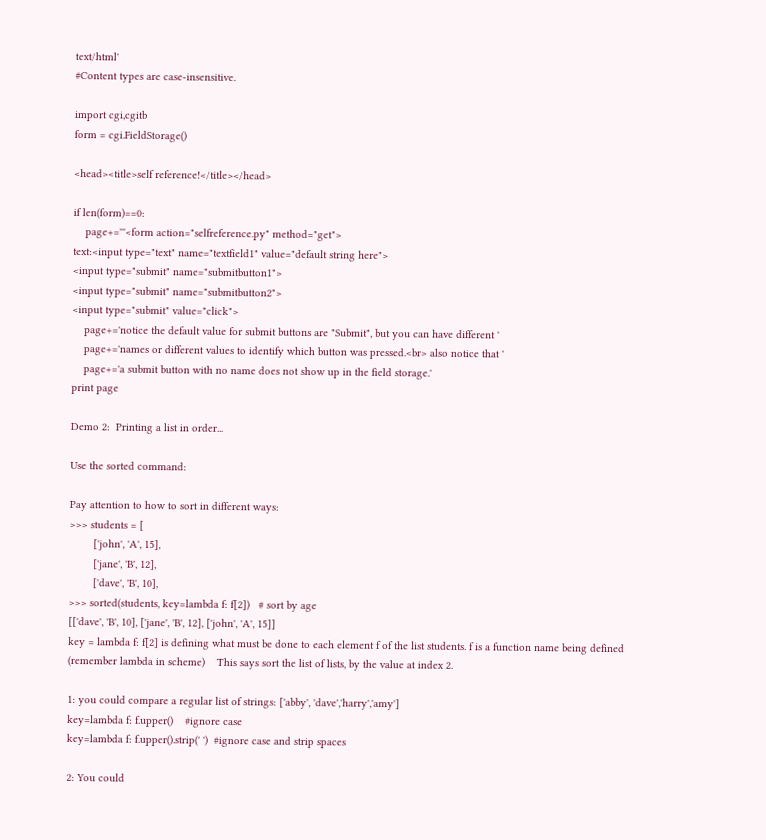text/html'
#Content types are case-insensitive.

import cgi,cgitb
form = cgi.FieldStorage()

<head><title>self reference!</title></head>

if len(form)==0:
    page+='''<form action="selfreference.py" method="get">
text:<input type="text" name="textfield1" value="default string here">
<input type="submit" name="submitbutton1">
<input type="submit" name="submitbutton2">
<input type="submit" value="click">
    page+='notice the default value for submit buttons are "Submit", but you can have different '
    page+='names or different values to identify which button was pressed.<br> also notice that '
    page+='a submit button with no name does not show up in the field storage.'
print page

Demo 2:  Printing a list in order...

Use the sorted command:

Pay attention to how to sort in different ways:
>>> students = [
        ['john', 'A', 15],
        ['jane', 'B', 12],
        ['dave', 'B', 10],
>>> sorted(students, key=lambda f: f[2])   # sort by age
[['dave', 'B', 10], ['jane', 'B', 12], ['john', 'A', 15]]
key = lambda f: f[2] is defining what must be done to each element f of the list students. f is a function name being defined (remember lambda in scheme)    This says sort the list of lists, by the value at index 2.

1: you could compare a regular list of strings: ['abby', 'dave','harry','amy']
key=lambda f: f.upper()    #ignore case
key=lambda f: f.upper().strip(' ')  #ignore case and strip spaces

2: You could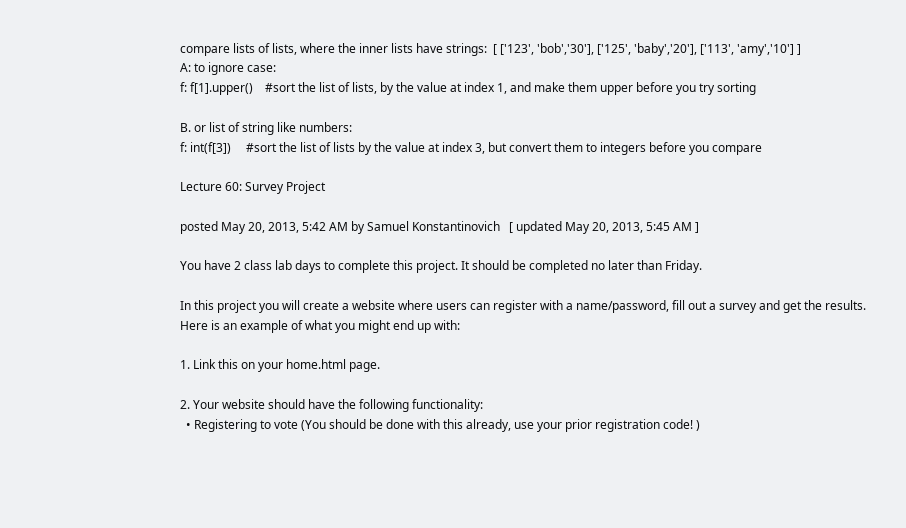compare lists of lists, where the inner lists have strings:  [ ['123', 'bob','30'], ['125', 'baby','20'], ['113', 'amy','10'] ]
A: to ignore case:
f: f[1].upper()    #sort the list of lists, by the value at index 1, and make them upper before you try sorting

B. or list of string like numbers:
f: int(f[3])     #sort the list of lists by the value at index 3, but convert them to integers before you compare

Lecture 60: Survey Project

posted May 20, 2013, 5:42 AM by Samuel Konstantinovich   [ updated May 20, 2013, 5:45 AM ]

You have 2 class lab days to complete this project. It should be completed no later than Friday.

In this project you will create a website where users can register with a name/password, fill out a survey and get the results.
Here is an example of what you might end up with:

1. Link this on your home.html page.

2. Your website should have the following functionality:
  • Registering to vote (You should be done with this already, use your prior registration code! )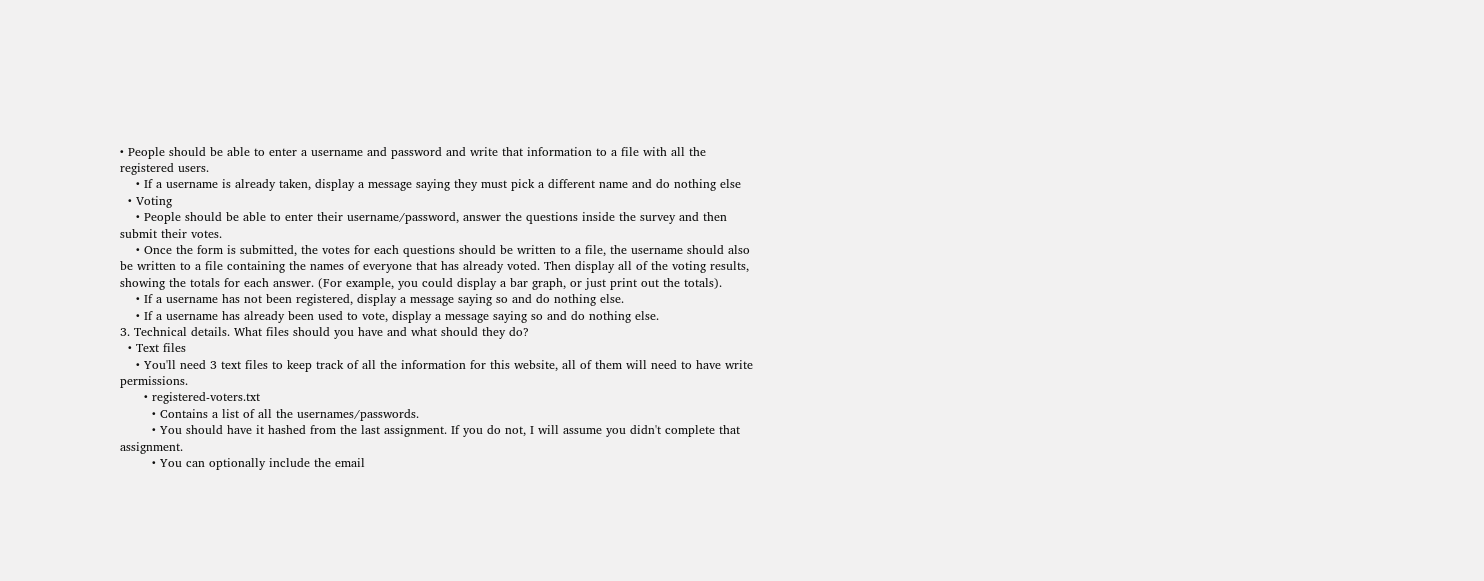• People should be able to enter a username and password and write that information to a file with all the registered users.
    • If a username is already taken, display a message saying they must pick a different name and do nothing else
  • Voting
    • People should be able to enter their username/password, answer the questions inside the survey and then submit their votes.
    • Once the form is submitted, the votes for each questions should be written to a file, the username should also be written to a file containing the names of everyone that has already voted. Then display all of the voting results, showing the totals for each answer. (For example, you could display a bar graph, or just print out the totals).
    • If a username has not been registered, display a message saying so and do nothing else.
    • If a username has already been used to vote, display a message saying so and do nothing else.
3. Technical details. What files should you have and what should they do?
  • Text files
    • You'll need 3 text files to keep track of all the information for this website, all of them will need to have write permissions.
      • registered-voters.txt
        • Contains a list of all the usernames/passwords.
        • You should have it hashed from the last assignment. If you do not, I will assume you didn't complete that assignment.
        • You can optionally include the email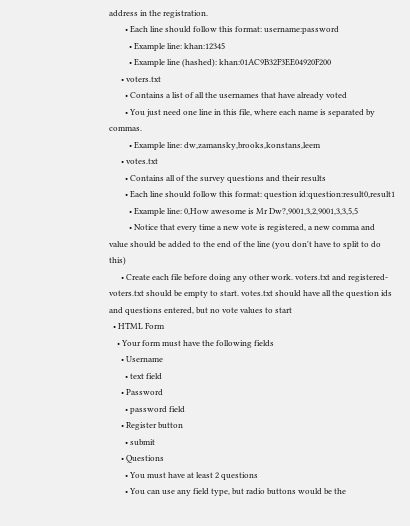address in the registration.
        • Each line should follow this format: username:password
          • Example line: khan:12345
          • Example line (hashed): khan:01AC9B32F3EE04920F200
      • voters.txt
        • Contains a list of all the usernames that have already voted
        • You just need one line in this file, where each name is separated by commas.
          • Example line: dw,zamansky,brooks,konstans,leem
      • votes.txt
        • Contains all of the survey questions and their results
        • Each line should follow this format: question id:question:result0,result1
          • Example line: 0,How awesome is Mr Dw?,9001,3,2,9001,3,3,5,5
          • Notice that every time a new vote is registered, a new comma and value should be added to the end of the line (you don't have to split to do this)
      • Create each file before doing any other work. voters.txt and registered-voters.txt should be empty to start. votes.txt should have all the question ids and questions entered, but no vote values to start
  • HTML Form
    • Your form must have the following fields
      • Username
        • text field
      • Password
        • password field
      • Register button
        • submit
      • Questions
        • You must have at least 2 questions
        • You can use any field type, but radio buttons would be the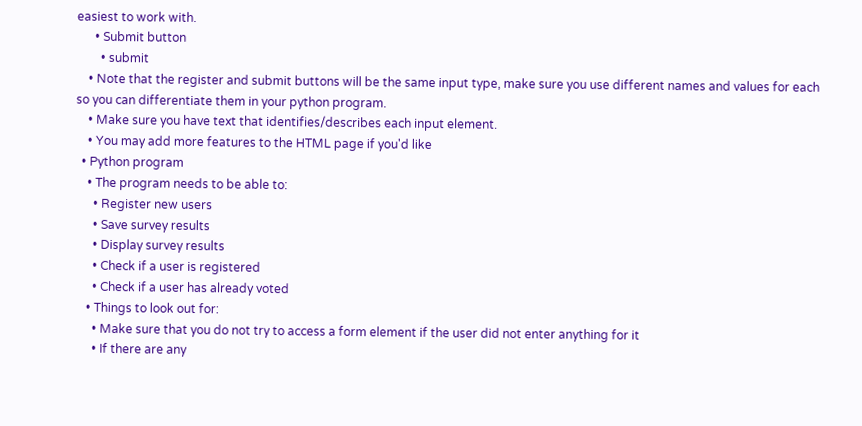easiest to work with.
      • Submit button
        • submit
    • Note that the register and submit buttons will be the same input type, make sure you use different names and values for each so you can differentiate them in your python program.
    • Make sure you have text that identifies/describes each input element.
    • You may add more features to the HTML page if you'd like
  • Python program
    • The program needs to be able to:
      • Register new users
      • Save survey results
      • Display survey results
      • Check if a user is registered
      • Check if a user has already voted
    • Things to look out for:
      • Make sure that you do not try to access a form element if the user did not enter anything for it
      • If there are any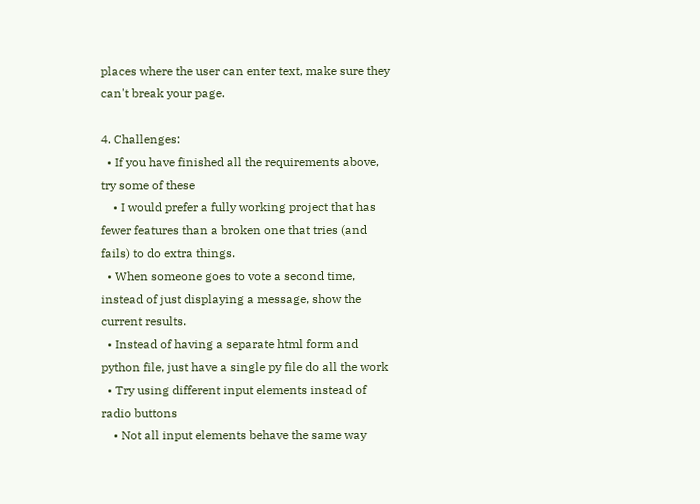places where the user can enter text, make sure they can't break your page.

4. Challenges:
  • If you have finished all the requirements above, try some of these
    • I would prefer a fully working project that has fewer features than a broken one that tries (and fails) to do extra things.
  • When someone goes to vote a second time, instead of just displaying a message, show the current results.
  • Instead of having a separate html form and python file, just have a single py file do all the work
  • Try using different input elements instead of radio buttons
    • Not all input elements behave the same way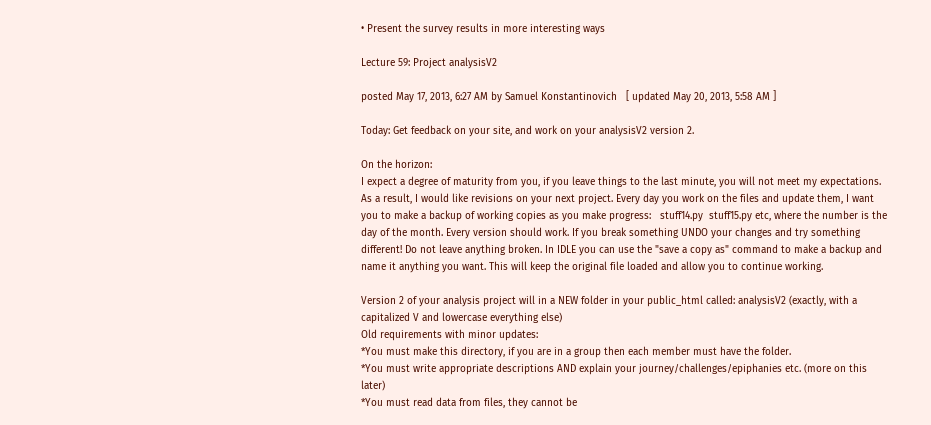• Present the survey results in more interesting ways

Lecture 59: Project analysisV2

posted May 17, 2013, 6:27 AM by Samuel Konstantinovich   [ updated May 20, 2013, 5:58 AM ]

Today: Get feedback on your site, and work on your analysisV2 version 2.

On the horizon:
I expect a degree of maturity from you, if you leave things to the last minute, you will not meet my expectations. As a result, I would like revisions on your next project. Every day you work on the files and update them, I want you to make a backup of working copies as you make progress:   stuff14.py  stuff15.py etc, where the number is the day of the month. Every version should work. If you break something UNDO your changes and try something different! Do not leave anything broken. In IDLE you can use the "save a copy as" command to make a backup and name it anything you want. This will keep the original file loaded and allow you to continue working.

Version 2 of your analysis project will in a NEW folder in your public_html called: analysisV2 (exactly, with a capitalized V and lowercase everything else)
Old requirements with minor updates:
*You must make this directory, if you are in a group then each member must have the folder.
*You must write appropriate descriptions AND explain your journey/challenges/epiphanies etc. (more on this later)
*You must read data from files, they cannot be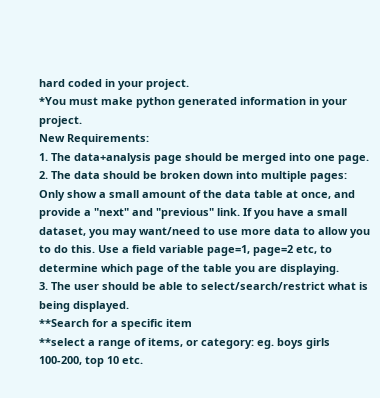hard coded in your project.
*You must make python generated information in your project.
New Requirements:
1. The data+analysis page should be merged into one page.
2. The data should be broken down into multiple pages: Only show a small amount of the data table at once, and provide a "next" and "previous" link. If you have a small dataset, you may want/need to use more data to allow you to do this. Use a field variable page=1, page=2 etc, to determine which page of the table you are displaying.
3. The user should be able to select/search/restrict what is being displayed.
**Search for a specific item
**select a range of items, or category: eg. boys girls 100-200, top 10 etc.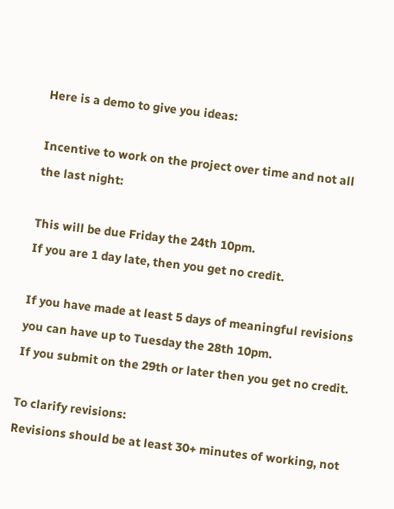Here is a demo to give you ideas:

Incentive to work on the project over time and not all the last night:

This will be due Friday the 24th 10pm.
If you are 1 day late, then you get no credit.

If you have made at least 5 days of meaningful revisions you can have up to Tuesday the 28th 10pm.
If you submit on the 29th or later then you get no credit.

To clarify revisions:
Revisions should be at least 30+ minutes of working, not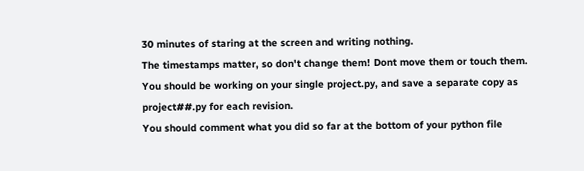30 minutes of staring at the screen and writing nothing.
The timestamps matter, so don't change them! Dont move them or touch them.
You should be working on your single project.py, and save a separate copy as project##.py for each revision.
You should comment what you did so far at the bottom of your python file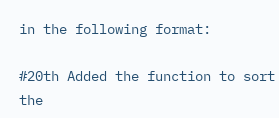in the following format:

#20th Added the function to sort the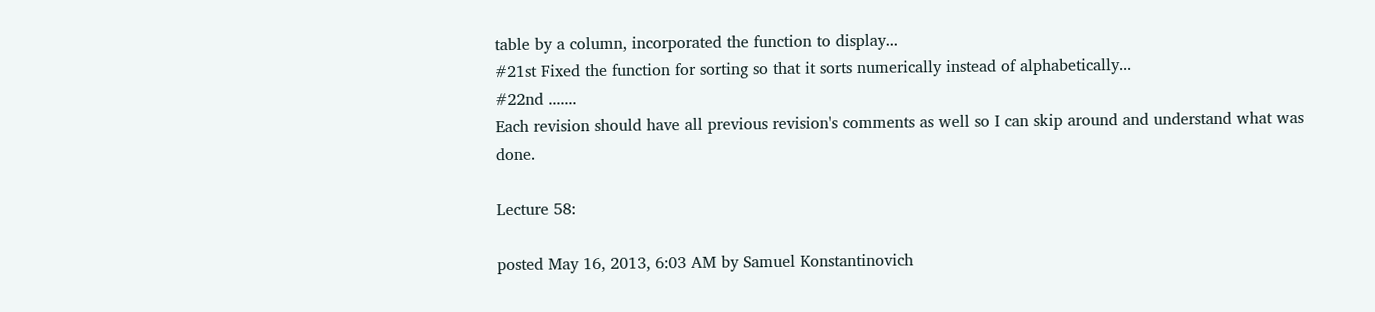table by a column, incorporated the function to display...
#21st Fixed the function for sorting so that it sorts numerically instead of alphabetically...
#22nd .......
Each revision should have all previous revision's comments as well so I can skip around and understand what was done.

Lecture 58:

posted May 16, 2013, 6:03 AM by Samuel Konstantinovich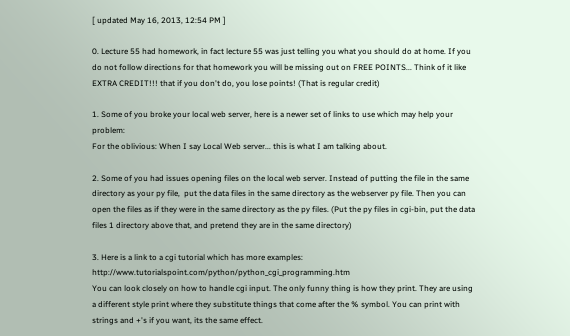[ updated May 16, 2013, 12:54 PM ]

0. Lecture 55 had homework, in fact lecture 55 was just telling you what you should do at home. If you do not follow directions for that homework you will be missing out on FREE POINTS... Think of it like EXTRA CREDIT!!! that if you don't do, you lose points! (That is regular credit)

1. Some of you broke your local web server, here is a newer set of links to use which may help your problem:
For the oblivious: When I say Local Web server... this is what I am talking about.

2. Some of you had issues opening files on the local web server. Instead of putting the file in the same directory as your py file,  put the data files in the same directory as the webserver py file. Then you can open the files as if they were in the same directory as the py files. (Put the py files in cgi-bin, put the data files 1 directory above that, and pretend they are in the same directory)

3. Here is a link to a cgi tutorial which has more examples: http://www.tutorialspoint.com/python/python_cgi_programming.htm
You can look closely on how to handle cgi input. The only funny thing is how they print. They are using a different style print where they substitute things that come after the % symbol. You can print with strings and +'s if you want, its the same effect.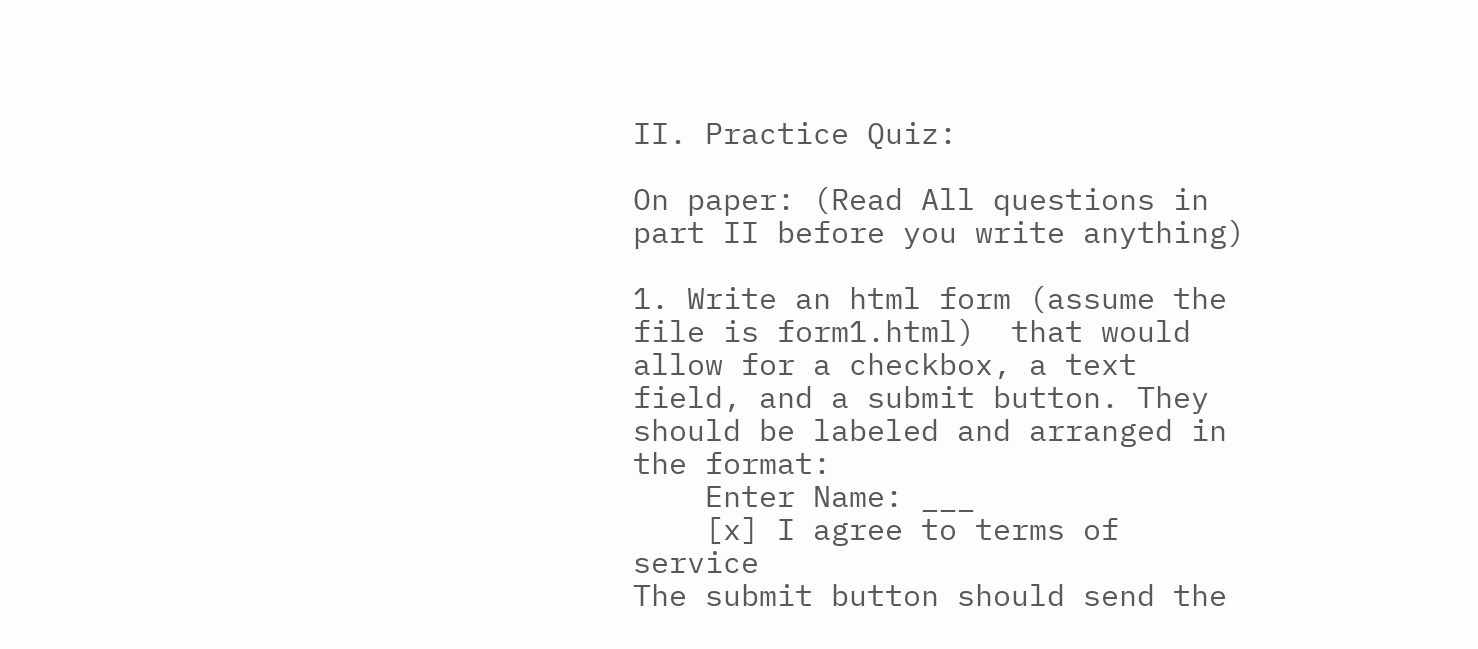II. Practice Quiz:

On paper: (Read All questions in part II before you write anything)

1. Write an html form (assume the file is form1.html)  that would allow for a checkbox, a text field, and a submit button. They should be labeled and arranged in the format:
    Enter Name: ___
    [x] I agree to terms of service
The submit button should send the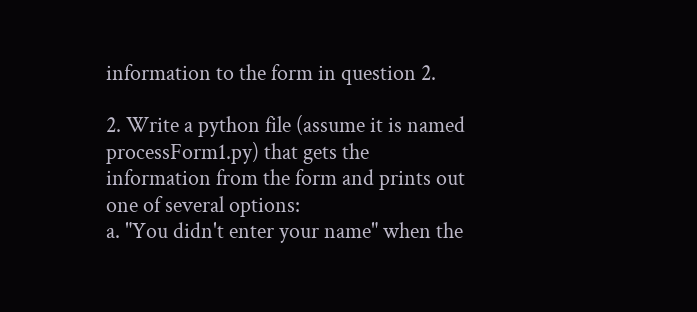information to the form in question 2.

2. Write a python file (assume it is named processForm1.py) that gets the information from the form and prints out one of several options:
a. "You didn't enter your name" when the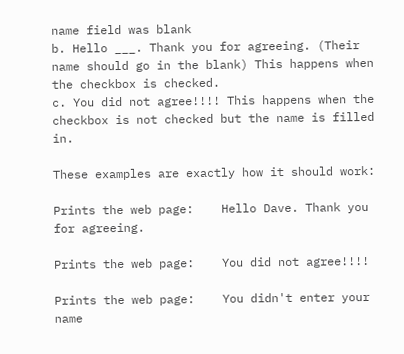name field was blank
b. Hello ___. Thank you for agreeing. (Their name should go in the blank) This happens when the checkbox is checked.
c. You did not agree!!!! This happens when the checkbox is not checked but the name is filled in.

These examples are exactly how it should work:

Prints the web page:    Hello Dave. Thank you for agreeing.

Prints the web page:    You did not agree!!!!

Prints the web page:    You didn't enter your name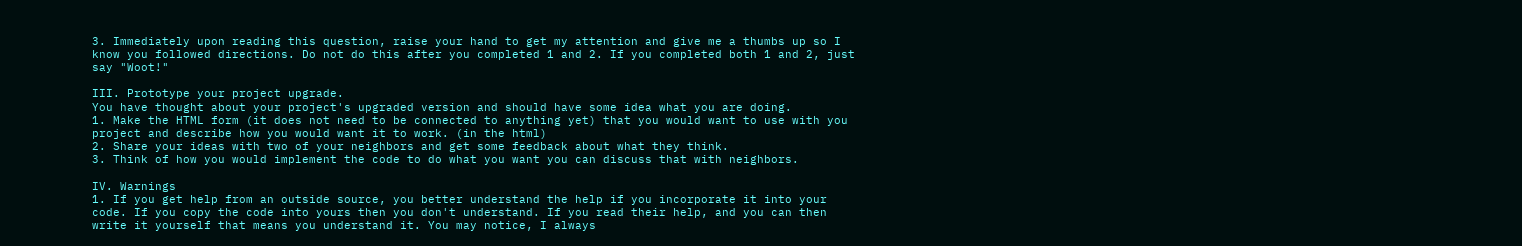3. Immediately upon reading this question, raise your hand to get my attention and give me a thumbs up so I know you followed directions. Do not do this after you completed 1 and 2. If you completed both 1 and 2, just say "Woot!"

III. Prototype your project upgrade.
You have thought about your project's upgraded version and should have some idea what you are doing.
1. Make the HTML form (it does not need to be connected to anything yet) that you would want to use with you project and describe how you would want it to work. (in the html)
2. Share your ideas with two of your neighbors and get some feedback about what they think.
3. Think of how you would implement the code to do what you want you can discuss that with neighbors.

IV. Warnings
1. If you get help from an outside source, you better understand the help if you incorporate it into your code. If you copy the code into yours then you don't understand. If you read their help, and you can then write it yourself that means you understand it. You may notice, I always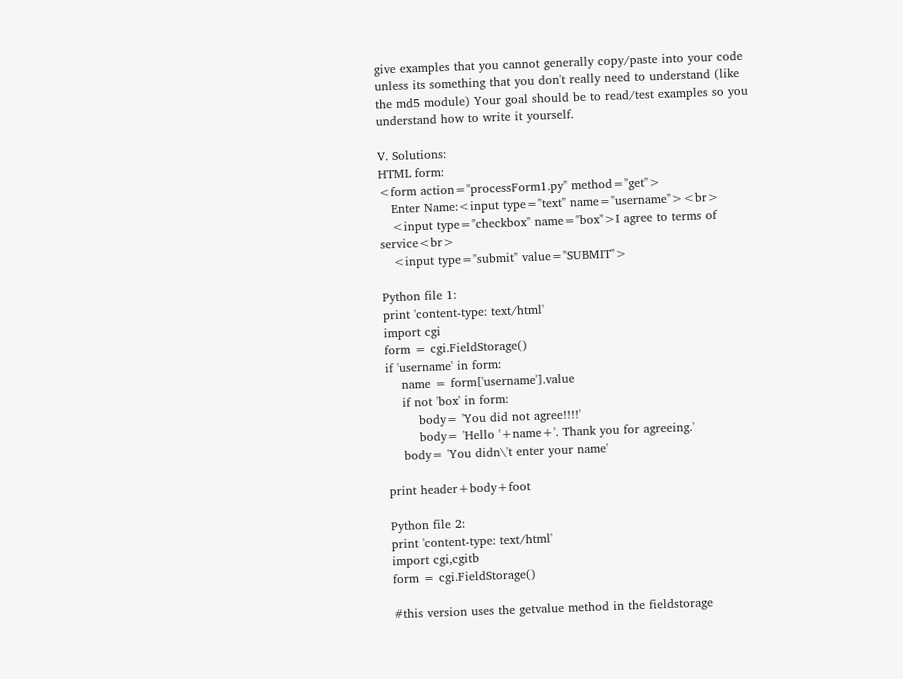give examples that you cannot generally copy/paste into your code unless its something that you don't really need to understand (like the md5 module) Your goal should be to read/test examples so you understand how to write it yourself.

V. Solutions:
HTML form:
<form action="processForm1.py" method="get">
   Enter Name:<input type="text" name="username"><br>
   <input type="checkbox" name="box">I agree to terms of service<br>
   <input type="submit" value="SUBMIT">

Python file 1:
print 'content-type: text/html'
import cgi
form = cgi.FieldStorage()
if 'username' in form:
    name = form['username'].value
    if not 'box' in form:
        body= 'You did not agree!!!!'
        body= 'Hello '+name+'. Thank you for agreeing.'
    body= 'You didn\'t enter your name'

print header+body+foot

Python file 2:
print 'content-type: text/html'
import cgi,cgitb
form = cgi.FieldStorage()

#this version uses the getvalue method in the fieldstorage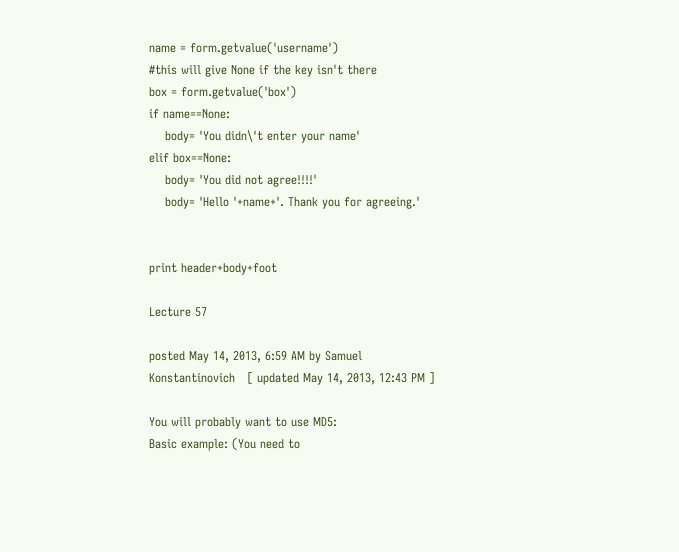name = form.getvalue('username')
#this will give None if the key isn't there
box = form.getvalue('box')
if name==None:
    body= 'You didn\'t enter your name'
elif box==None:
    body= 'You did not agree!!!!'
    body= 'Hello '+name+'. Thank you for agreeing.'


print header+body+foot

Lecture 57

posted May 14, 2013, 6:59 AM by Samuel Konstantinovich   [ updated May 14, 2013, 12:43 PM ]

You will probably want to use MD5:
Basic example: (You need to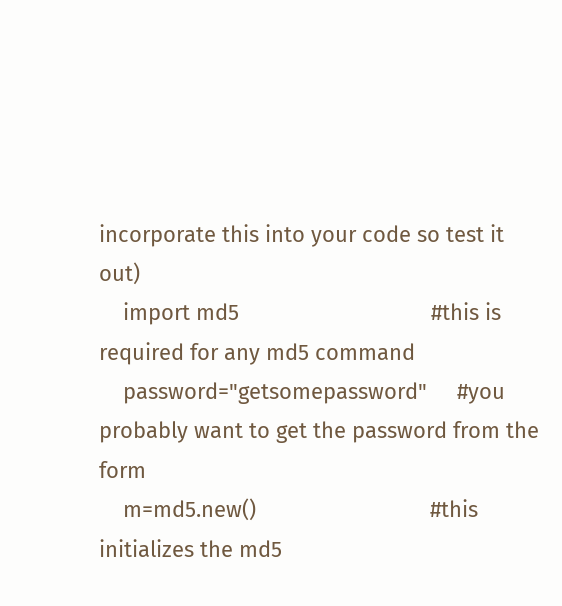incorporate this into your code so test it out)
    import md5                                #this is required for any md5 command
    password="getsomepassword"     #you probably want to get the password from the form
    m=md5.new()                             #this initializes the md5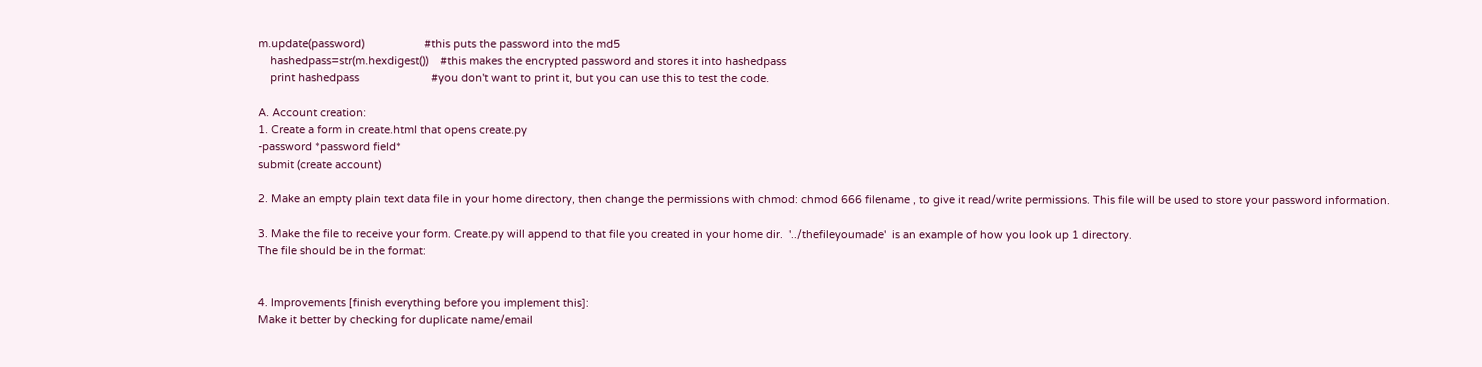m.update(password)                    #this puts the password into the md5
    hashedpass=str(m.hexdigest())    #this makes the encrypted password and stores it into hashedpass
    print hashedpass                        #you don't want to print it, but you can use this to test the code.

A. Account creation:
1. Create a form in create.html that opens create.py
-password *password field*
submit (create account)

2. Make an empty plain text data file in your home directory, then change the permissions with chmod: chmod 666 filename , to give it read/write permissions. This file will be used to store your password information.

3. Make the file to receive your form. Create.py will append to that file you created in your home dir.  '../thefileyoumade'  is an example of how you look up 1 directory.
The file should be in the format:


4. Improvements [finish everything before you implement this]:
Make it better by checking for duplicate name/email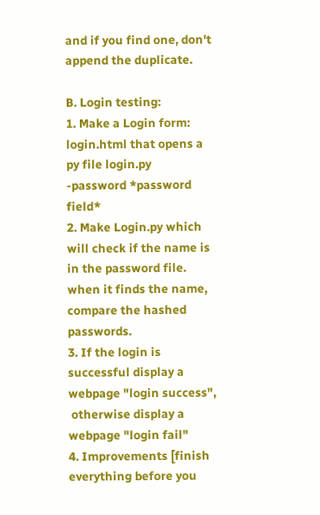and if you find one, don't append the duplicate.

B. Login testing:
1. Make a Login form: login.html that opens a py file login.py
-password *password field*
2. Make Login.py which will check if the name is in the password file.
when it finds the name, compare the hashed passwords.
3. If the login is successful display a webpage "login success",
 otherwise display a webpage "login fail"
4. Improvements [finish everything before you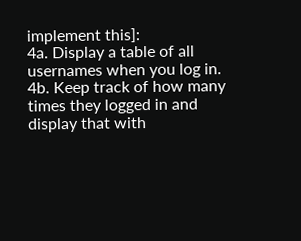implement this]:
4a. Display a table of all usernames when you log in.
4b. Keep track of how many times they logged in and display that with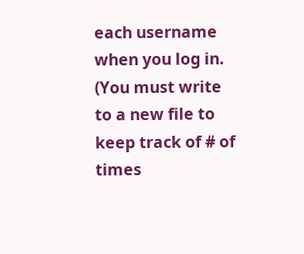each username when you log in. (You must write to a new file to keep track of # of times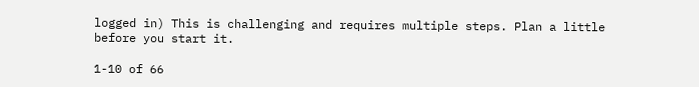logged in) This is challenging and requires multiple steps. Plan a little before you start it.

1-10 of 66